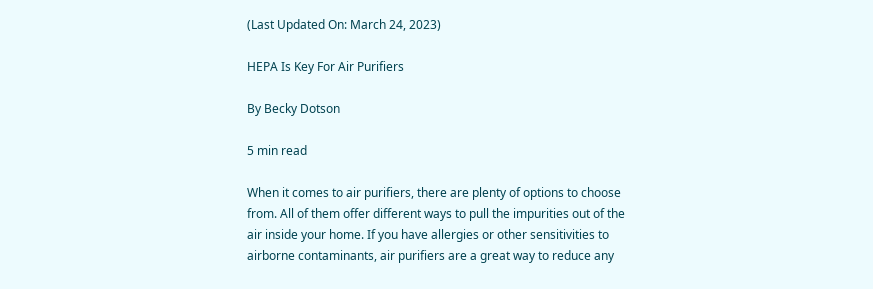(Last Updated On: March 24, 2023)

HEPA Is Key For Air Purifiers

By Becky Dotson

5 min read

When it comes to air purifiers, there are plenty of options to choose from. All of them offer different ways to pull the impurities out of the air inside your home. If you have allergies or other sensitivities to airborne contaminants, air purifiers are a great way to reduce any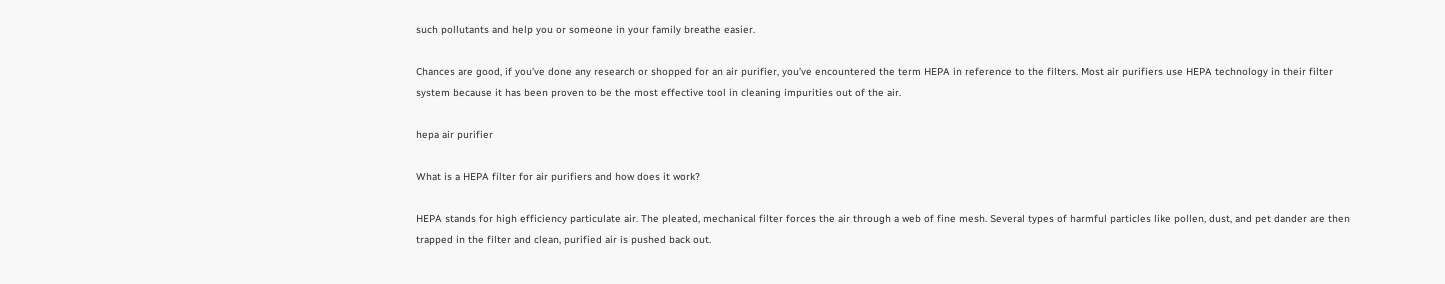such pollutants and help you or someone in your family breathe easier.

Chances are good, if you’ve done any research or shopped for an air purifier, you’ve encountered the term HEPA in reference to the filters. Most air purifiers use HEPA technology in their filter system because it has been proven to be the most effective tool in cleaning impurities out of the air.

hepa air purifier

What is a HEPA filter for air purifiers and how does it work?

HEPA stands for high efficiency particulate air. The pleated, mechanical filter forces the air through a web of fine mesh. Several types of harmful particles like pollen, dust, and pet dander are then trapped in the filter and clean, purified air is pushed back out.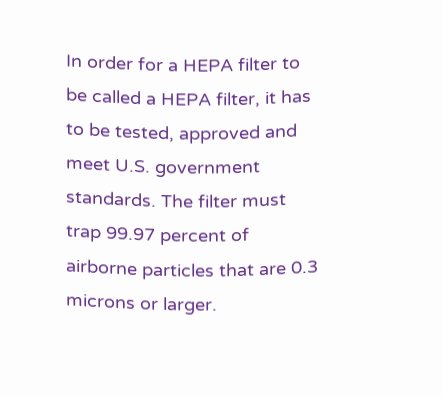In order for a HEPA filter to be called a HEPA filter, it has to be tested, approved and meet U.S. government standards. The filter must trap 99.97 percent of airborne particles that are 0.3 microns or larger.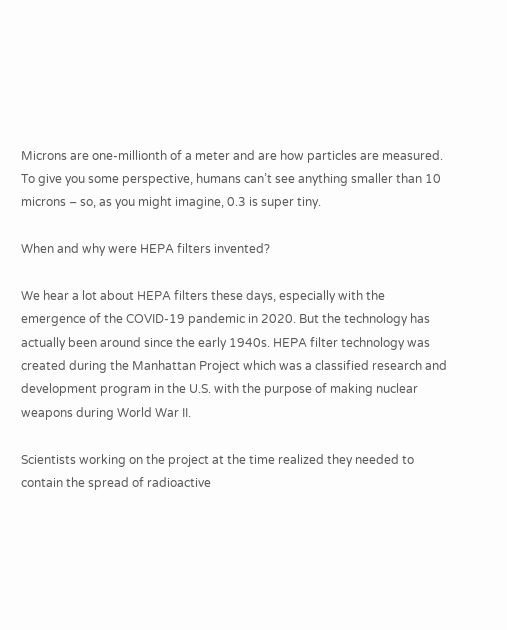Microns are one-millionth of a meter and are how particles are measured. To give you some perspective, humans can’t see anything smaller than 10 microns – so, as you might imagine, 0.3 is super tiny.

When and why were HEPA filters invented?

We hear a lot about HEPA filters these days, especially with the emergence of the COVID-19 pandemic in 2020. But the technology has actually been around since the early 1940s. HEPA filter technology was created during the Manhattan Project which was a classified research and development program in the U.S. with the purpose of making nuclear weapons during World War II.

Scientists working on the project at the time realized they needed to contain the spread of radioactive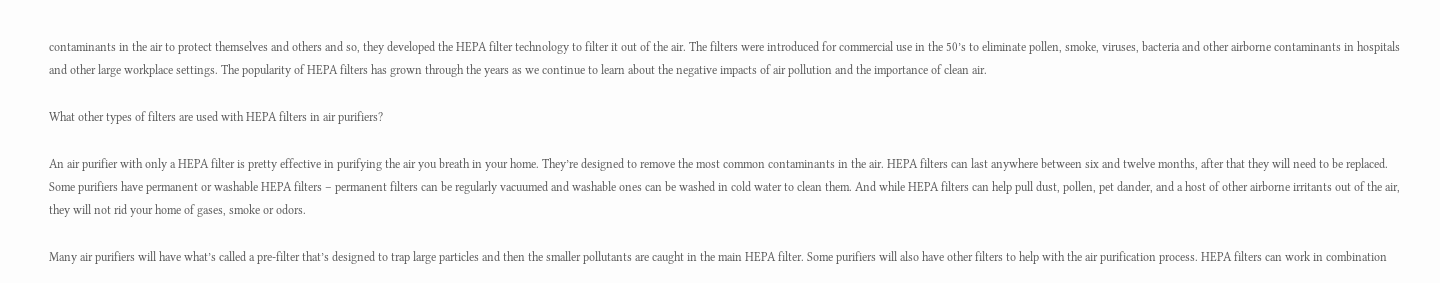contaminants in the air to protect themselves and others and so, they developed the HEPA filter technology to filter it out of the air. The filters were introduced for commercial use in the 50’s to eliminate pollen, smoke, viruses, bacteria and other airborne contaminants in hospitals and other large workplace settings. The popularity of HEPA filters has grown through the years as we continue to learn about the negative impacts of air pollution and the importance of clean air.

What other types of filters are used with HEPA filters in air purifiers?

An air purifier with only a HEPA filter is pretty effective in purifying the air you breath in your home. They’re designed to remove the most common contaminants in the air. HEPA filters can last anywhere between six and twelve months, after that they will need to be replaced. Some purifiers have permanent or washable HEPA filters – permanent filters can be regularly vacuumed and washable ones can be washed in cold water to clean them. And while HEPA filters can help pull dust, pollen, pet dander, and a host of other airborne irritants out of the air, they will not rid your home of gases, smoke or odors.

Many air purifiers will have what’s called a pre-filter that’s designed to trap large particles and then the smaller pollutants are caught in the main HEPA filter. Some purifiers will also have other filters to help with the air purification process. HEPA filters can work in combination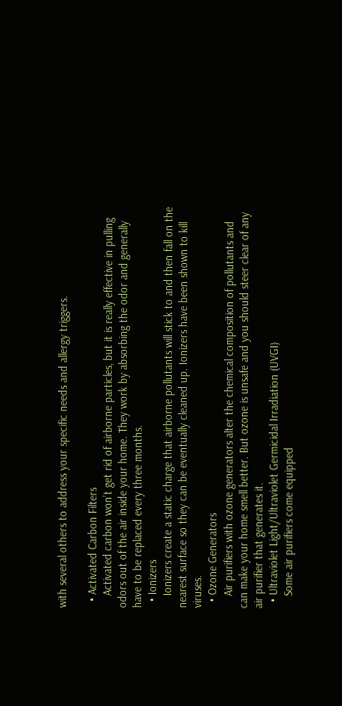with several others to address your specific needs and allergy triggers.

  • Activated Carbon Filters
    Activated carbon won’t get rid of airborne particles, but it is really effective in pulling odors out of the air inside your home. They work by absorbing the odor and generally have to be replaced every three months.
  • Ionizers
    Ionizers create a static charge that airborne pollutants will stick to and then fall on the nearest surface so they can be eventually cleaned up. Ionizers have been shown to kill viruses.
  • Ozone Generators
    Air purifiers with ozone generators alter the chemical composition of pollutants and can make your home smell better. But ozone is unsafe and you should steer clear of any air purifier that generates it.
  • Ultraviolet Light/Ultraviolet Germicidal Irradiation (UVGI)
    Some air purifiers come equipped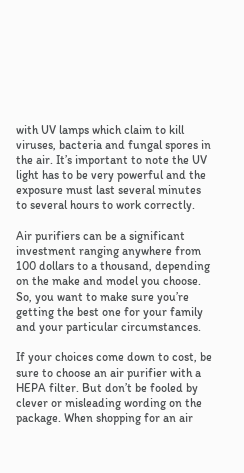with UV lamps which claim to kill viruses, bacteria and fungal spores in the air. It’s important to note the UV light has to be very powerful and the exposure must last several minutes to several hours to work correctly.

Air purifiers can be a significant investment ranging anywhere from 100 dollars to a thousand, depending on the make and model you choose. So, you want to make sure you’re getting the best one for your family and your particular circumstances.

If your choices come down to cost, be sure to choose an air purifier with a HEPA filter. But don’t be fooled by clever or misleading wording on the package. When shopping for an air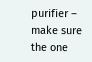purifier – make sure the one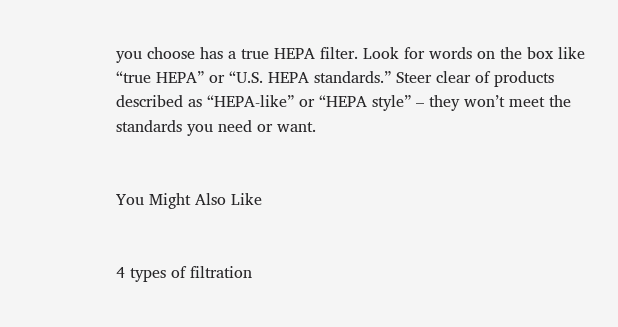you choose has a true HEPA filter. Look for words on the box like “true HEPA” or “U.S. HEPA standards.” Steer clear of products described as “HEPA-like” or “HEPA style” – they won’t meet the standards you need or want.


You Might Also Like


4 types of filtration